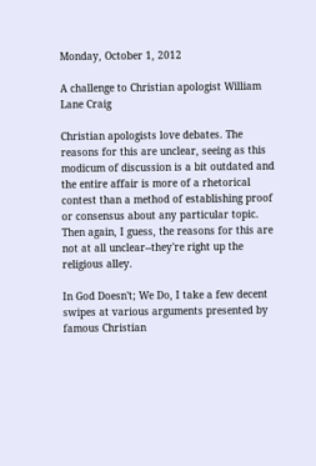Monday, October 1, 2012

A challenge to Christian apologist William Lane Craig

Christian apologists love debates. The reasons for this are unclear, seeing as this modicum of discussion is a bit outdated and the entire affair is more of a rhetorical contest than a method of establishing proof or consensus about any particular topic. Then again, I guess, the reasons for this are not at all unclear--they're right up the religious alley.

In God Doesn't; We Do, I take a few decent swipes at various arguments presented by famous Christian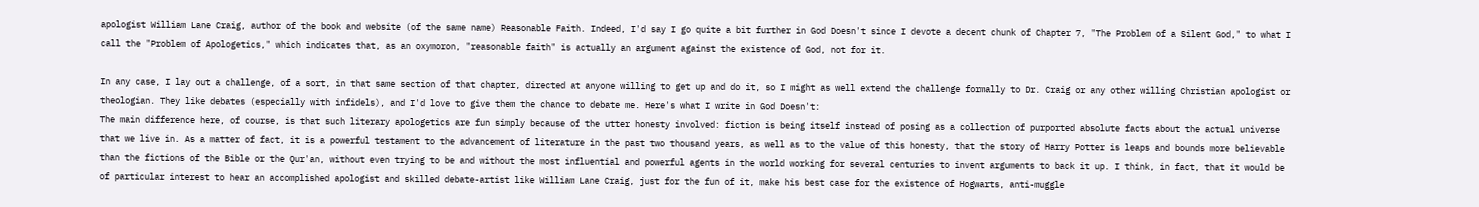apologist William Lane Craig, author of the book and website (of the same name) Reasonable Faith. Indeed, I'd say I go quite a bit further in God Doesn't since I devote a decent chunk of Chapter 7, "The Problem of a Silent God," to what I call the "Problem of Apologetics," which indicates that, as an oxymoron, "reasonable faith" is actually an argument against the existence of God, not for it.

In any case, I lay out a challenge, of a sort, in that same section of that chapter, directed at anyone willing to get up and do it, so I might as well extend the challenge formally to Dr. Craig or any other willing Christian apologist or theologian. They like debates (especially with infidels), and I'd love to give them the chance to debate me. Here's what I write in God Doesn't:
The main difference here, of course, is that such literary apologetics are fun simply because of the utter honesty involved: fiction is being itself instead of posing as a collection of purported absolute facts about the actual universe that we live in. As a matter of fact, it is a powerful testament to the advancement of literature in the past two thousand years, as well as to the value of this honesty, that the story of Harry Potter is leaps and bounds more believable than the fictions of the Bible or the Qur'an, without even trying to be and without the most influential and powerful agents in the world working for several centuries to invent arguments to back it up. I think, in fact, that it would be of particular interest to hear an accomplished apologist and skilled debate-artist like William Lane Craig, just for the fun of it, make his best case for the existence of Hogwarts, anti-muggle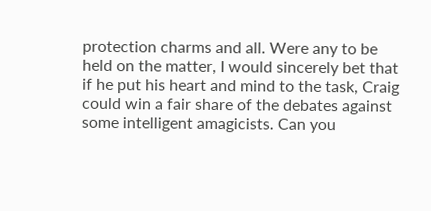protection charms and all. Were any to be held on the matter, I would sincerely bet that if he put his heart and mind to the task, Craig could win a fair share of the debates against some intelligent amagicists. Can you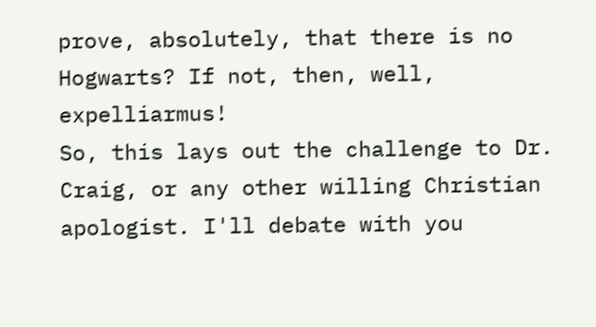prove, absolutely, that there is no Hogwarts? If not, then, well, expelliarmus!
So, this lays out the challenge to Dr. Craig, or any other willing Christian apologist. I'll debate with you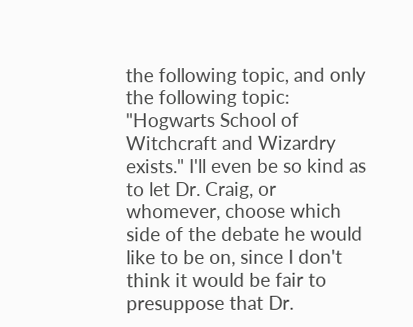the following topic, and only the following topic: "Hogwarts School of Witchcraft and Wizardry exists." I'll even be so kind as to let Dr. Craig, or whomever, choose which side of the debate he would like to be on, since I don't think it would be fair to presuppose that Dr.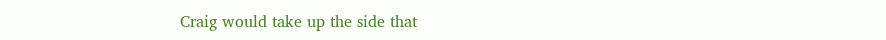Craig would take up the side that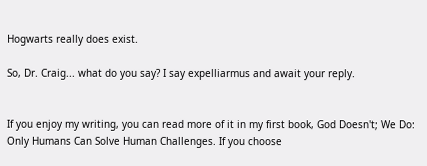Hogwarts really does exist.

So, Dr. Craig... what do you say? I say expelliarmus and await your reply.


If you enjoy my writing, you can read more of it in my first book, God Doesn't; We Do: Only Humans Can Solve Human Challenges. If you choose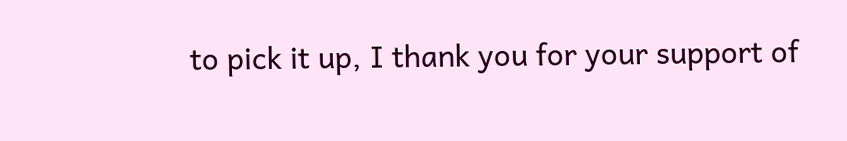to pick it up, I thank you for your support of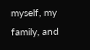myself, my family, and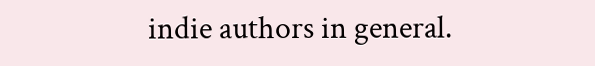indie authors in general.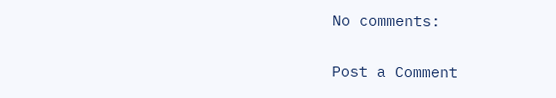No comments:

Post a Comment